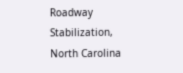Roadway Stabilization, North Carolina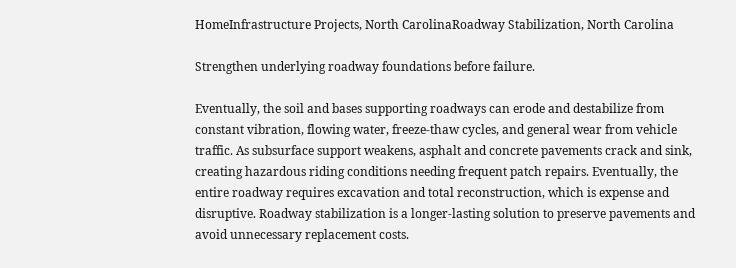HomeInfrastructure Projects, North CarolinaRoadway Stabilization, North Carolina

Strengthen underlying roadway foundations before failure.

Eventually, the soil and bases supporting roadways can erode and destabilize from constant vibration, flowing water, freeze-thaw cycles, and general wear from vehicle traffic. As subsurface support weakens, asphalt and concrete pavements crack and sink, creating hazardous riding conditions needing frequent patch repairs. Eventually, the entire roadway requires excavation and total reconstruction, which is expense and disruptive. Roadway stabilization is a longer-lasting solution to preserve pavements and avoid unnecessary replacement costs.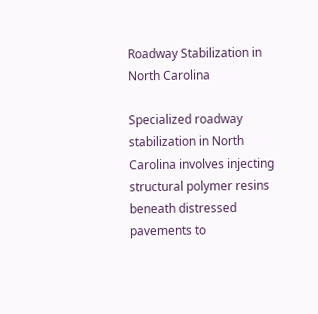Roadway Stabilization in North Carolina

Specialized roadway stabilization in North Carolina involves injecting structural polymer resins beneath distressed pavements to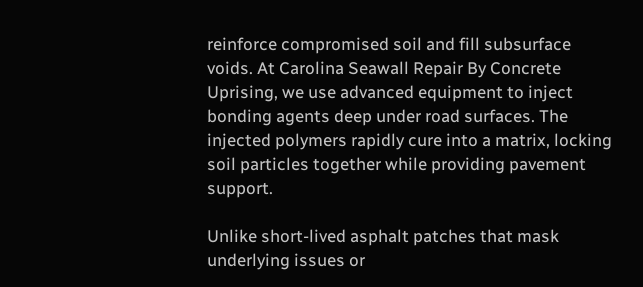reinforce compromised soil and fill subsurface voids. At Carolina Seawall Repair By Concrete Uprising, we use advanced equipment to inject bonding agents deep under road surfaces. The injected polymers rapidly cure into a matrix, locking soil particles together while providing pavement support.

Unlike short-lived asphalt patches that mask underlying issues or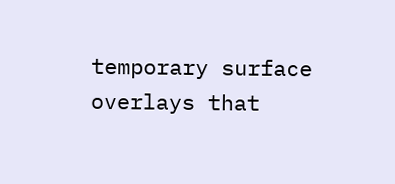temporary surface overlays that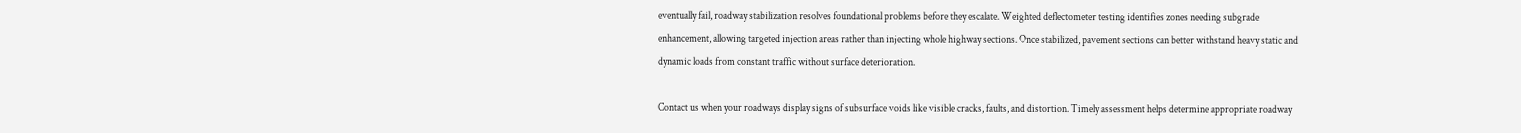eventually fail, roadway stabilization resolves foundational problems before they escalate. Weighted deflectometer testing identifies zones needing subgrade enhancement, allowing targeted injection areas rather than injecting whole highway sections. Once stabilized, pavement sections can better withstand heavy static and dynamic loads from constant traffic without surface deterioration.

Contact us when your roadways display signs of subsurface voids like visible cracks, faults, and distortion. Timely assessment helps determine appropriate roadway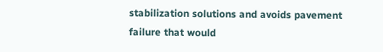stabilization solutions and avoids pavement failure that would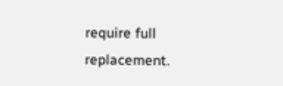require full replacement.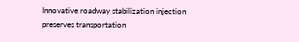Innovative roadway stabilization injection preserves transportation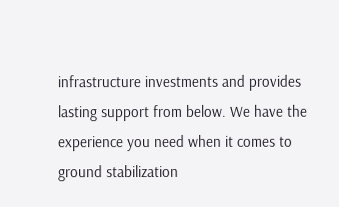infrastructure investments and provides lasting support from below. We have the experience you need when it comes to ground stabilization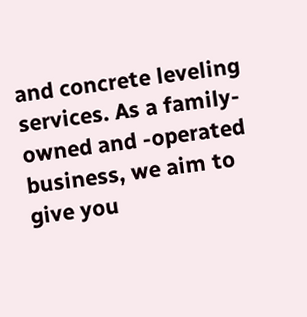and concrete leveling services. As a family-owned and -operated business, we aim to give you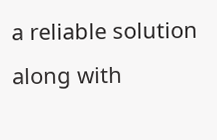a reliable solution along with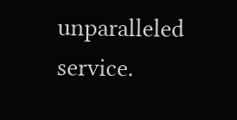unparalleled service.